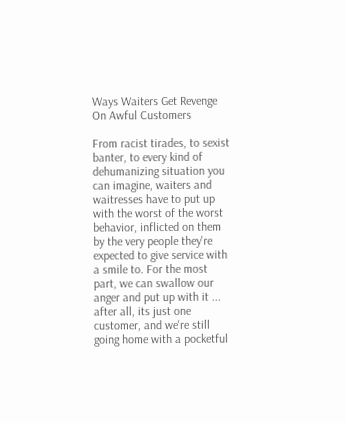Ways Waiters Get Revenge On Awful Customers

From racist tirades, to sexist banter, to every kind of dehumanizing situation you can imagine, waiters and waitresses have to put up with the worst of the worst behavior, inflicted on them by the very people they're expected to give service with a smile to. For the most part, we can swallow our anger and put up with it ... after all, its just one customer, and we're still going home with a pocketful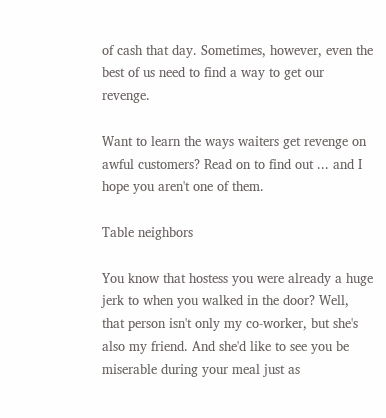of cash that day. Sometimes, however, even the best of us need to find a way to get our revenge.

Want to learn the ways waiters get revenge on awful customers? Read on to find out ... and I hope you aren't one of them.

Table neighbors

You know that hostess you were already a huge jerk to when you walked in the door? Well, that person isn't only my co-worker, but she's also my friend. And she'd like to see you be miserable during your meal just as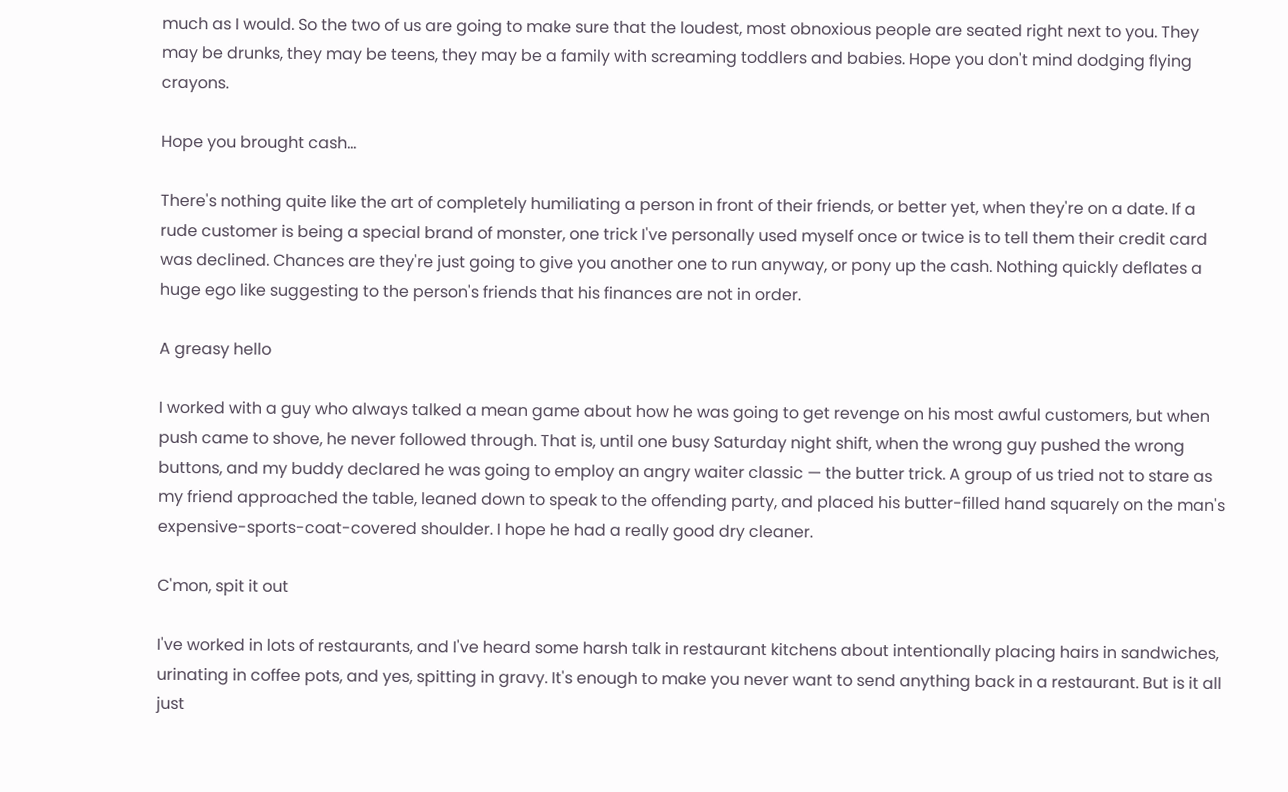much as I would. So the two of us are going to make sure that the loudest, most obnoxious people are seated right next to you. They may be drunks, they may be teens, they may be a family with screaming toddlers and babies. Hope you don't mind dodging flying crayons.

Hope you brought cash...

There's nothing quite like the art of completely humiliating a person in front of their friends, or better yet, when they're on a date. If a rude customer is being a special brand of monster, one trick I've personally used myself once or twice is to tell them their credit card was declined. Chances are they're just going to give you another one to run anyway, or pony up the cash. Nothing quickly deflates a huge ego like suggesting to the person's friends that his finances are not in order.

A greasy hello

I worked with a guy who always talked a mean game about how he was going to get revenge on his most awful customers, but when push came to shove, he never followed through. That is, until one busy Saturday night shift, when the wrong guy pushed the wrong buttons, and my buddy declared he was going to employ an angry waiter classic — the butter trick. A group of us tried not to stare as my friend approached the table, leaned down to speak to the offending party, and placed his butter-filled hand squarely on the man's expensive-sports-coat-covered shoulder. I hope he had a really good dry cleaner.

C'mon, spit it out

I've worked in lots of restaurants, and I've heard some harsh talk in restaurant kitchens about intentionally placing hairs in sandwiches, urinating in coffee pots, and yes, spitting in gravy. It's enough to make you never want to send anything back in a restaurant. But is it all just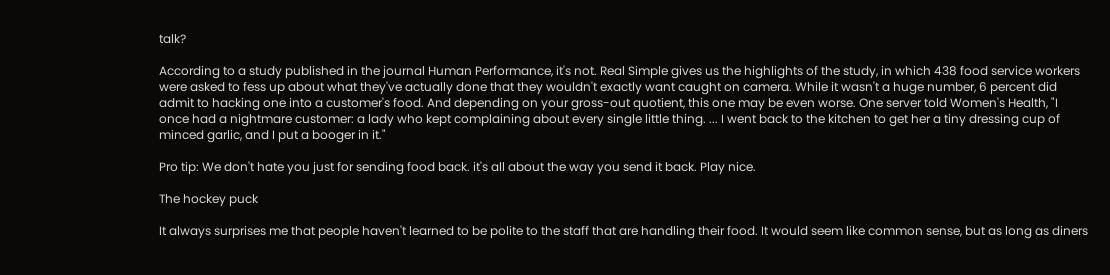talk?

According to a study published in the journal Human Performance, it's not. Real Simple gives us the highlights of the study, in which 438 food service workers were asked to fess up about what they've actually done that they wouldn't exactly want caught on camera. While it wasn't a huge number, 6 percent did admit to hacking one into a customer's food. And depending on your gross-out quotient, this one may be even worse. One server told Women's Health, "I once had a nightmare customer: a lady who kept complaining about every single little thing. ... I went back to the kitchen to get her a tiny dressing cup of minced garlic, and I put a booger in it."

Pro tip: We don't hate you just for sending food back. it's all about the way you send it back. Play nice.

The hockey puck

It always surprises me that people haven't learned to be polite to the staff that are handling their food. It would seem like common sense, but as long as diners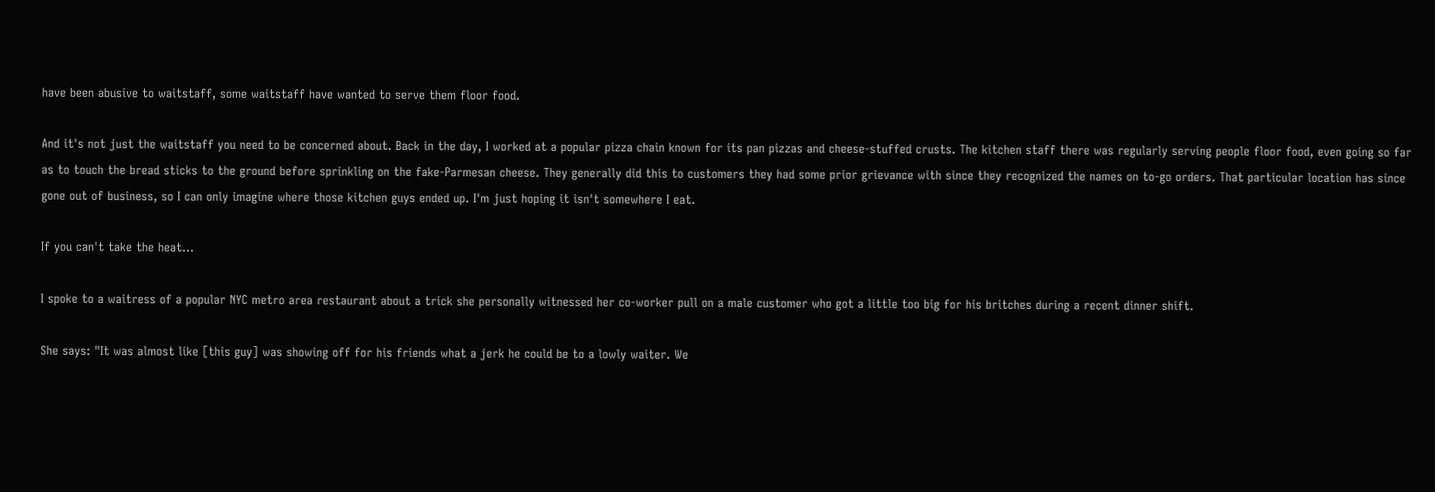have been abusive to waitstaff, some waitstaff have wanted to serve them floor food.

And it's not just the waitstaff you need to be concerned about. Back in the day, I worked at a popular pizza chain known for its pan pizzas and cheese-stuffed crusts. The kitchen staff there was regularly serving people floor food, even going so far as to touch the bread sticks to the ground before sprinkling on the fake-Parmesan cheese. They generally did this to customers they had some prior grievance with since they recognized the names on to-go orders. That particular location has since gone out of business, so I can only imagine where those kitchen guys ended up. I'm just hoping it isn't somewhere I eat.

If you can't take the heat...

I spoke to a waitress of a popular NYC metro area restaurant about a trick she personally witnessed her co-worker pull on a male customer who got a little too big for his britches during a recent dinner shift.

She says: "It was almost like [this guy] was showing off for his friends what a jerk he could be to a lowly waiter. We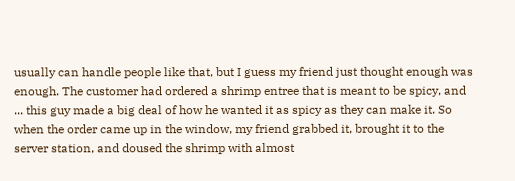usually can handle people like that, but I guess my friend just thought enough was enough. The customer had ordered a shrimp entree that is meant to be spicy, and ... this guy made a big deal of how he wanted it as spicy as they can make it. So when the order came up in the window, my friend grabbed it, brought it to the server station, and doused the shrimp with almost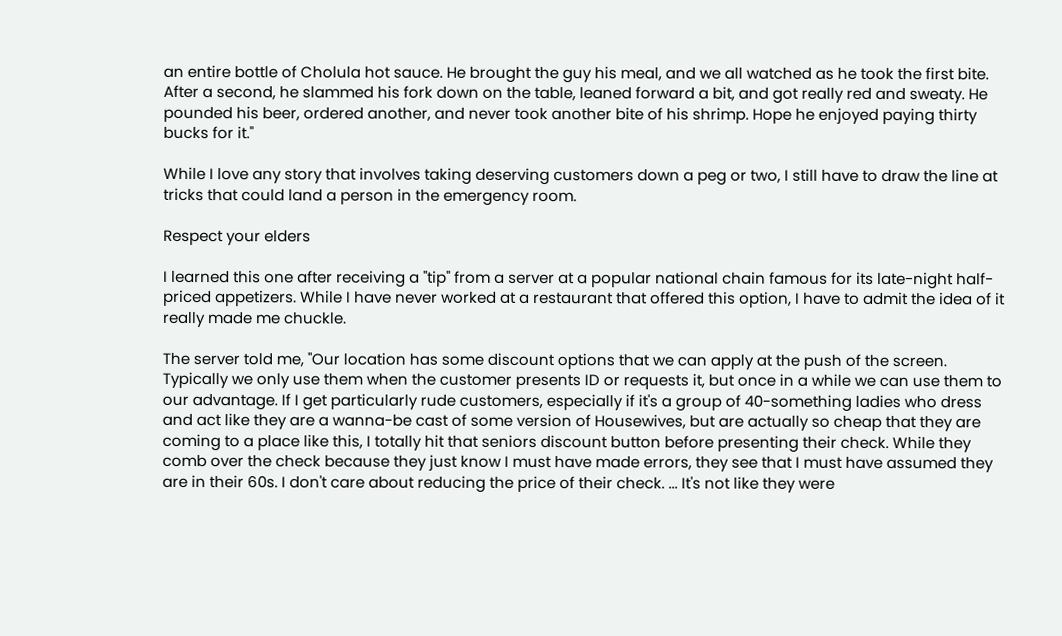an entire bottle of Cholula hot sauce. He brought the guy his meal, and we all watched as he took the first bite. After a second, he slammed his fork down on the table, leaned forward a bit, and got really red and sweaty. He pounded his beer, ordered another, and never took another bite of his shrimp. Hope he enjoyed paying thirty bucks for it."

While I love any story that involves taking deserving customers down a peg or two, I still have to draw the line at tricks that could land a person in the emergency room.

Respect your elders

I learned this one after receiving a "tip" from a server at a popular national chain famous for its late-night half-priced appetizers. While I have never worked at a restaurant that offered this option, I have to admit the idea of it really made me chuckle.

The server told me, "Our location has some discount options that we can apply at the push of the screen. Typically we only use them when the customer presents ID or requests it, but once in a while we can use them to our advantage. If I get particularly rude customers, especially if it's a group of 40-something ladies who dress and act like they are a wanna-be cast of some version of Housewives, but are actually so cheap that they are coming to a place like this, I totally hit that seniors discount button before presenting their check. While they comb over the check because they just know I must have made errors, they see that I must have assumed they are in their 60s. I don't care about reducing the price of their check. ... It's not like they were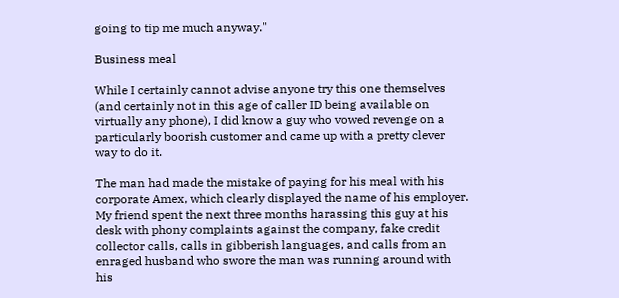going to tip me much anyway."

Business meal

While I certainly cannot advise anyone try this one themselves (and certainly not in this age of caller ID being available on virtually any phone), I did know a guy who vowed revenge on a particularly boorish customer and came up with a pretty clever way to do it.

The man had made the mistake of paying for his meal with his corporate Amex, which clearly displayed the name of his employer. My friend spent the next three months harassing this guy at his desk with phony complaints against the company, fake credit collector calls, calls in gibberish languages, and calls from an enraged husband who swore the man was running around with his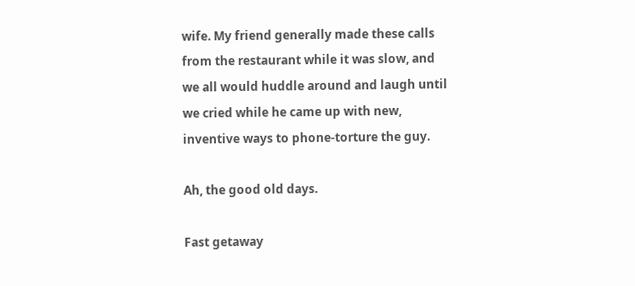wife. My friend generally made these calls from the restaurant while it was slow, and we all would huddle around and laugh until we cried while he came up with new, inventive ways to phone-torture the guy.

Ah, the good old days.

Fast getaway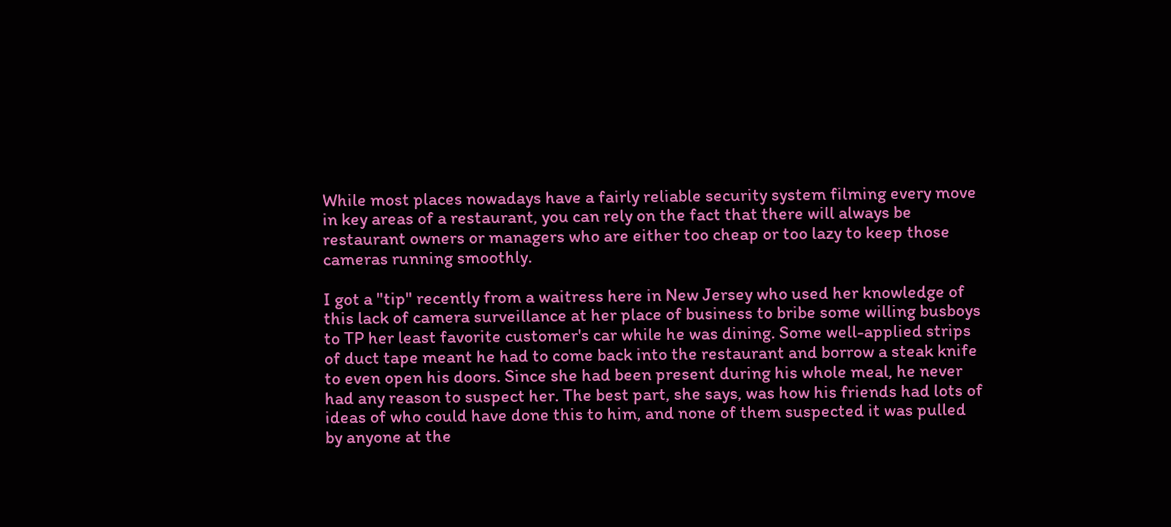While most places nowadays have a fairly reliable security system filming every move in key areas of a restaurant, you can rely on the fact that there will always be restaurant owners or managers who are either too cheap or too lazy to keep those cameras running smoothly.

I got a "tip" recently from a waitress here in New Jersey who used her knowledge of this lack of camera surveillance at her place of business to bribe some willing busboys to TP her least favorite customer's car while he was dining. Some well-applied strips of duct tape meant he had to come back into the restaurant and borrow a steak knife to even open his doors. Since she had been present during his whole meal, he never had any reason to suspect her. The best part, she says, was how his friends had lots of ideas of who could have done this to him, and none of them suspected it was pulled by anyone at the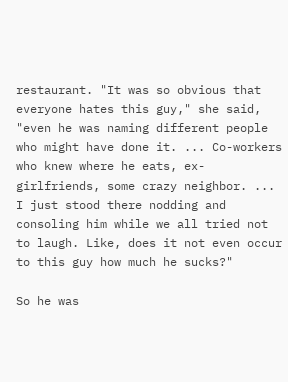restaurant. "It was so obvious that everyone hates this guy," she said, "even he was naming different people who might have done it. ... Co-workers who knew where he eats, ex-girlfriends, some crazy neighbor. ... I just stood there nodding and consoling him while we all tried not to laugh. Like, does it not even occur to this guy how much he sucks?"

So he was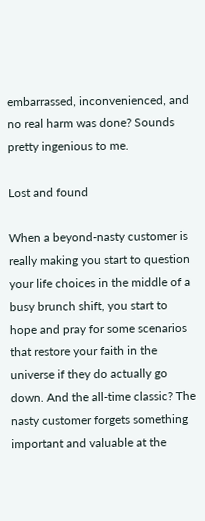embarrassed, inconvenienced, and no real harm was done? Sounds pretty ingenious to me.

Lost and found

When a beyond-nasty customer is really making you start to question your life choices in the middle of a busy brunch shift, you start to hope and pray for some scenarios that restore your faith in the universe if they do actually go down. And the all-time classic? The nasty customer forgets something important and valuable at the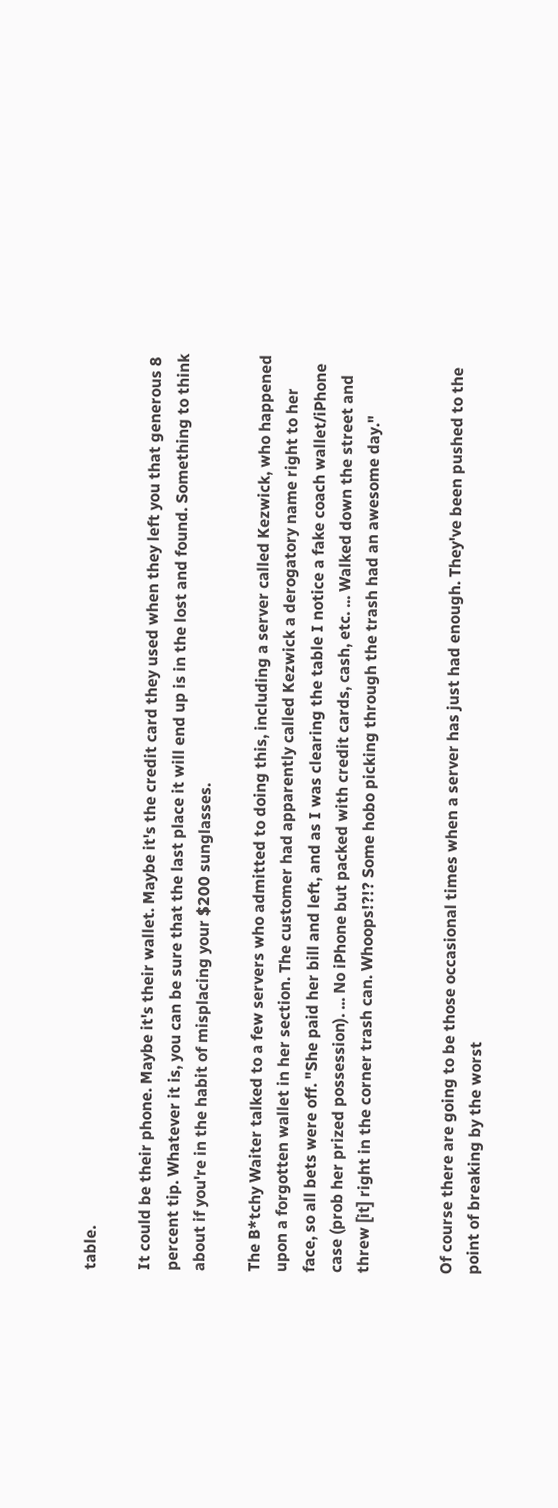table.

It could be their phone. Maybe it's their wallet. Maybe it's the credit card they used when they left you that generous 8 percent tip. Whatever it is, you can be sure that the last place it will end up is in the lost and found. Something to think about if you're in the habit of misplacing your $200 sunglasses.

The B*tchy Waiter talked to a few servers who admitted to doing this, including a server called Kezwick, who happened upon a forgotten wallet in her section. The customer had apparently called Kezwick a derogatory name right to her face, so all bets were off. "She paid her bill and left, and as I was clearing the table I notice a fake coach wallet/iPhone case (prob her prized possession). ... No iPhone but packed with credit cards, cash, etc. ... Walked down the street and threw [it] right in the corner trash can. Whoops!?!? Some hobo picking through the trash had an awesome day."


Of course there are going to be those occasional times when a server has just had enough. They've been pushed to the point of breaking by the worst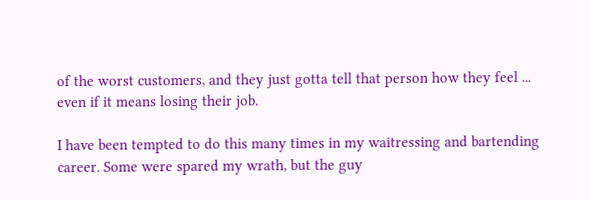of the worst customers, and they just gotta tell that person how they feel ... even if it means losing their job.

I have been tempted to do this many times in my waitressing and bartending career. Some were spared my wrath, but the guy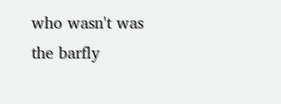who wasn't was the barfly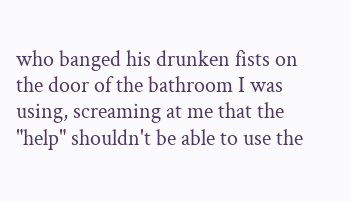who banged his drunken fists on the door of the bathroom I was using, screaming at me that the "help" shouldn't be able to use the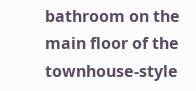bathroom on the main floor of the townhouse-style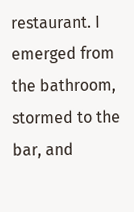restaurant. I emerged from the bathroom, stormed to the bar, and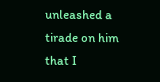unleashed a tirade on him that I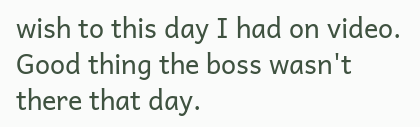wish to this day I had on video. Good thing the boss wasn't there that day.